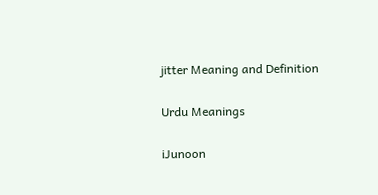jitter Meaning and Definition

Urdu Meanings

iJunoon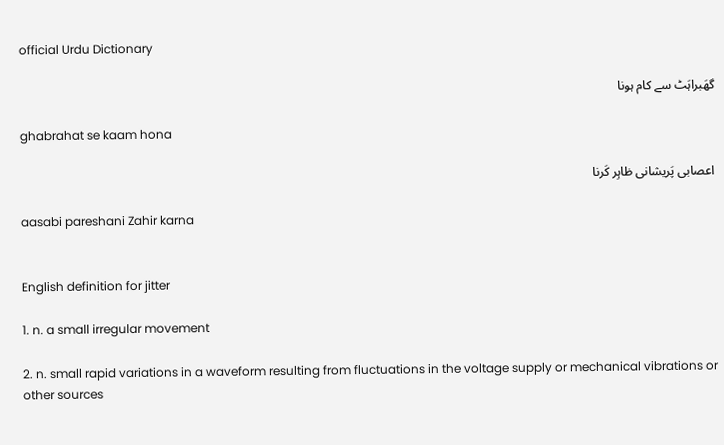official Urdu Dictionary

گھَبراہَٹ سے کام ہونا

ghabrahat se kaam hona

اعصابی پَریشانی ظاہِر کَرنا

aasabi pareshani Zahir karna


English definition for jitter

1. n. a small irregular movement

2. n. small rapid variations in a waveform resulting from fluctuations in the voltage supply or mechanical vibrations or other sources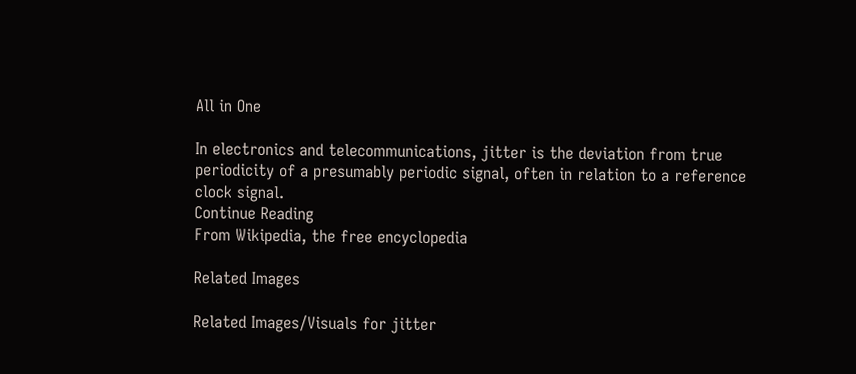All in One

In electronics and telecommunications, jitter is the deviation from true periodicity of a presumably periodic signal, often in relation to a reference clock signal.
Continue Reading
From Wikipedia, the free encyclopedia

Related Images

Related Images/Visuals for jitter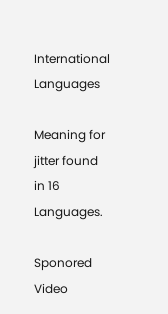International Languages

Meaning for jitter found in 16 Languages.

Sponored Video